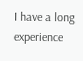I have a long experience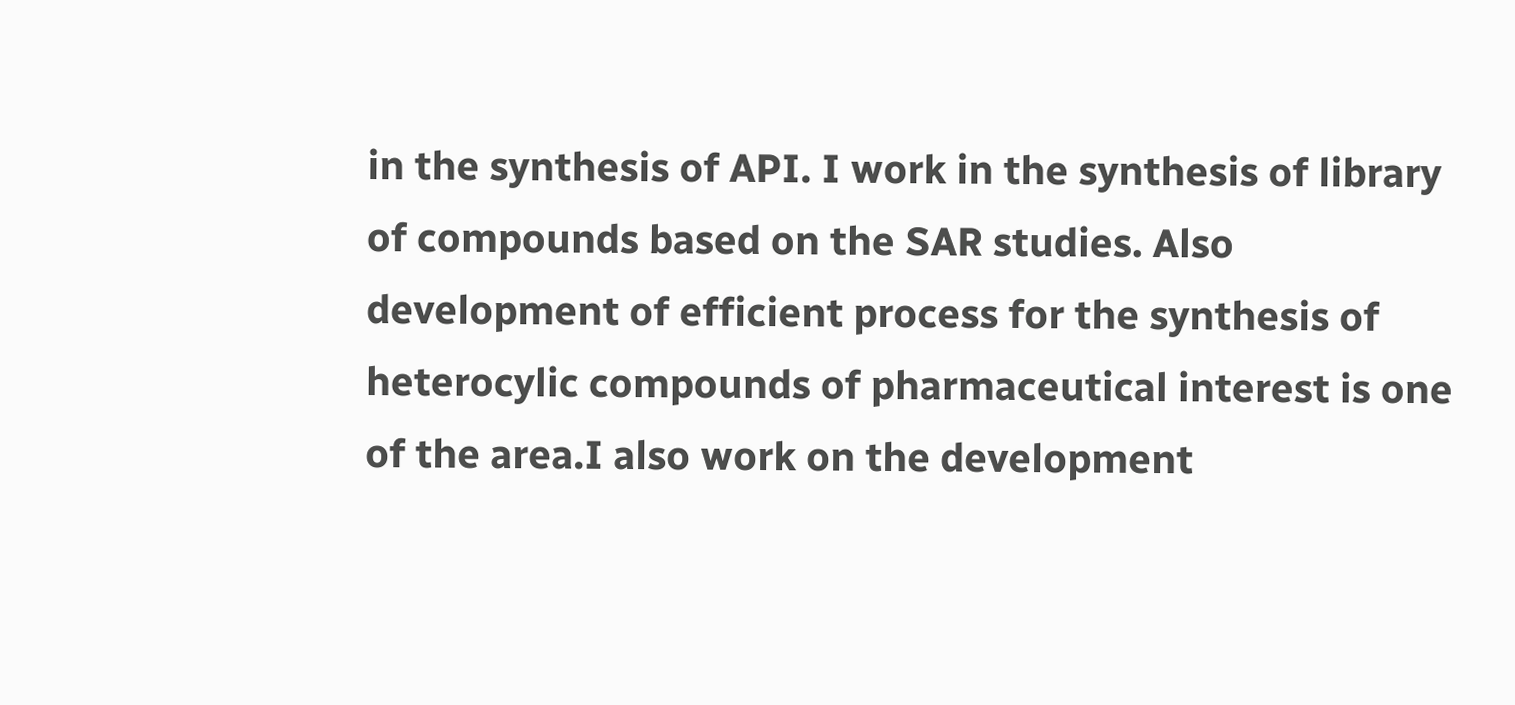in the synthesis of API. I work in the synthesis of library of compounds based on the SAR studies. Also development of efficient process for the synthesis of heterocylic compounds of pharmaceutical interest is one of the area.I also work on the development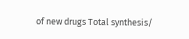of new drugs Total synthesis/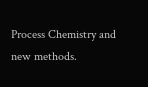Process Chemistry and new methods.